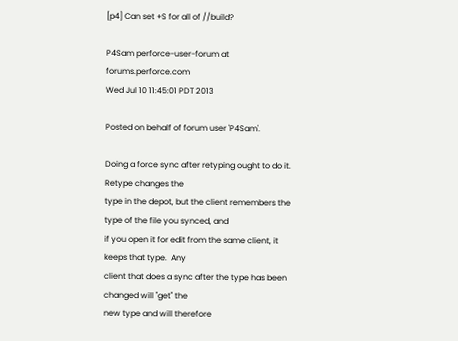[p4] Can set +S for all of //build?

P4Sam perforce-user-forum at forums.perforce.com
Wed Jul 10 11:45:01 PDT 2013

Posted on behalf of forum user 'P4Sam'.

Doing a force sync after retyping ought to do it.  Retype changes the
type in the depot, but the client remembers the type of the file you synced, and
if you open it for edit from the same client, it keeps that type.  Any
client that does a sync after the type has been changed will "get" the
new type and will therefore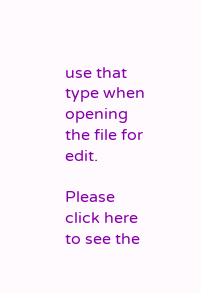use that type when opening the file for edit.

Please click here to see the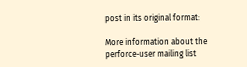post in its original format:

More information about the perforce-user mailing list